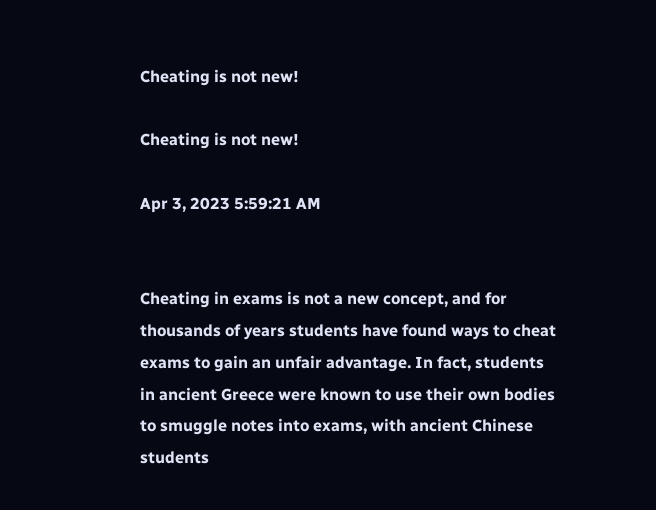Cheating is not new!

Cheating is not new!

Apr 3, 2023 5:59:21 AM


Cheating in exams is not a new concept, and for thousands of years students have found ways to cheat exams to gain an unfair advantage. In fact, students in ancient Greece were known to use their own bodies to smuggle notes into exams, with ancient Chinese students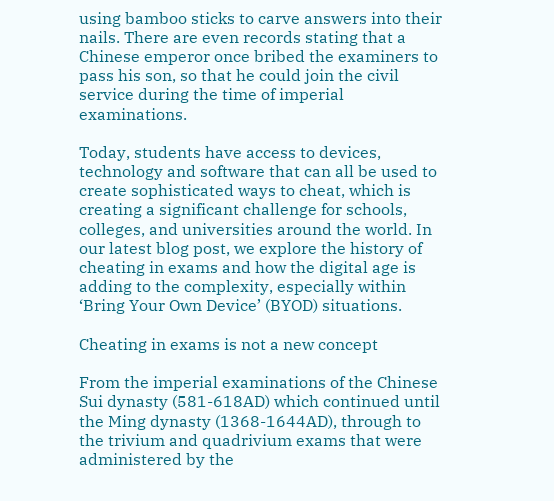using bamboo sticks to carve answers into their nails. There are even records stating that a Chinese emperor once bribed the examiners to pass his son, so that he could join the civil service during the time of imperial examinations.

Today, students have access to devices, technology and software that can all be used to create sophisticated ways to cheat, which is creating a significant challenge for schools, colleges, and universities around the world. In our latest blog post, we explore the history of cheating in exams and how the digital age is adding to the complexity, especially within ‘Bring Your Own Device’ (BYOD) situations.

Cheating in exams is not a new concept

From the imperial examinations of the Chinese Sui dynasty (581-618AD) which continued until the Ming dynasty (1368-1644AD), through to the trivium and quadrivium exams that were administered by the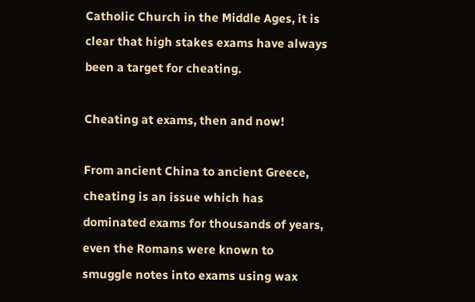Catholic Church in the Middle Ages, it is clear that high stakes exams have always been a target for cheating.

Cheating at exams, then and now!

From ancient China to ancient Greece, cheating is an issue which has dominated exams for thousands of years, even the Romans were known to smuggle notes into exams using wax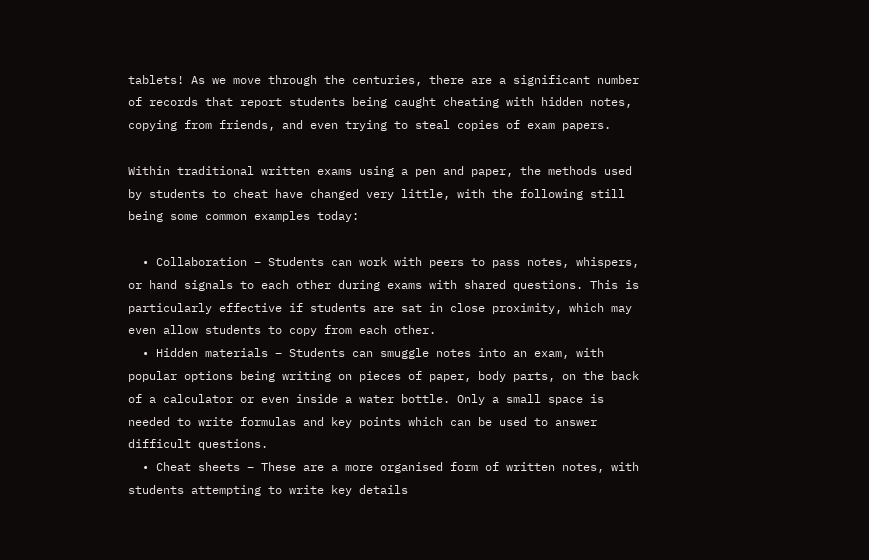tablets! As we move through the centuries, there are a significant number of records that report students being caught cheating with hidden notes, copying from friends, and even trying to steal copies of exam papers.

Within traditional written exams using a pen and paper, the methods used by students to cheat have changed very little, with the following still being some common examples today:

  • Collaboration – Students can work with peers to pass notes, whispers, or hand signals to each other during exams with shared questions. This is particularly effective if students are sat in close proximity, which may even allow students to copy from each other.
  • Hidden materials – Students can smuggle notes into an exam, with popular options being writing on pieces of paper, body parts, on the back of a calculator or even inside a water bottle. Only a small space is needed to write formulas and key points which can be used to answer difficult questions.
  • Cheat sheets – These are a more organised form of written notes, with students attempting to write key details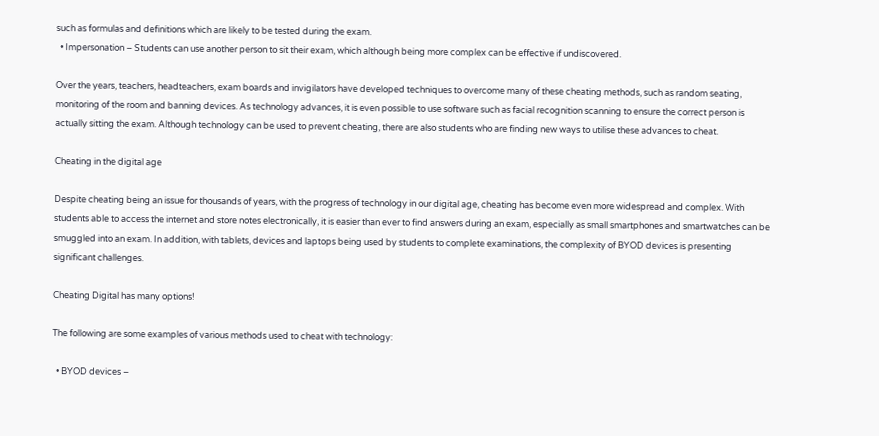such as formulas and definitions which are likely to be tested during the exam.
  • Impersonation – Students can use another person to sit their exam, which although being more complex can be effective if undiscovered.

Over the years, teachers, headteachers, exam boards and invigilators have developed techniques to overcome many of these cheating methods, such as random seating, monitoring of the room and banning devices. As technology advances, it is even possible to use software such as facial recognition scanning to ensure the correct person is actually sitting the exam. Although technology can be used to prevent cheating, there are also students who are finding new ways to utilise these advances to cheat.

Cheating in the digital age

Despite cheating being an issue for thousands of years, with the progress of technology in our digital age, cheating has become even more widespread and complex. With students able to access the internet and store notes electronically, it is easier than ever to find answers during an exam, especially as small smartphones and smartwatches can be smuggled into an exam. In addition, with tablets, devices and laptops being used by students to complete examinations, the complexity of BYOD devices is presenting significant challenges.

Cheating Digital has many options!

The following are some examples of various methods used to cheat with technology:

  • BYOD devices –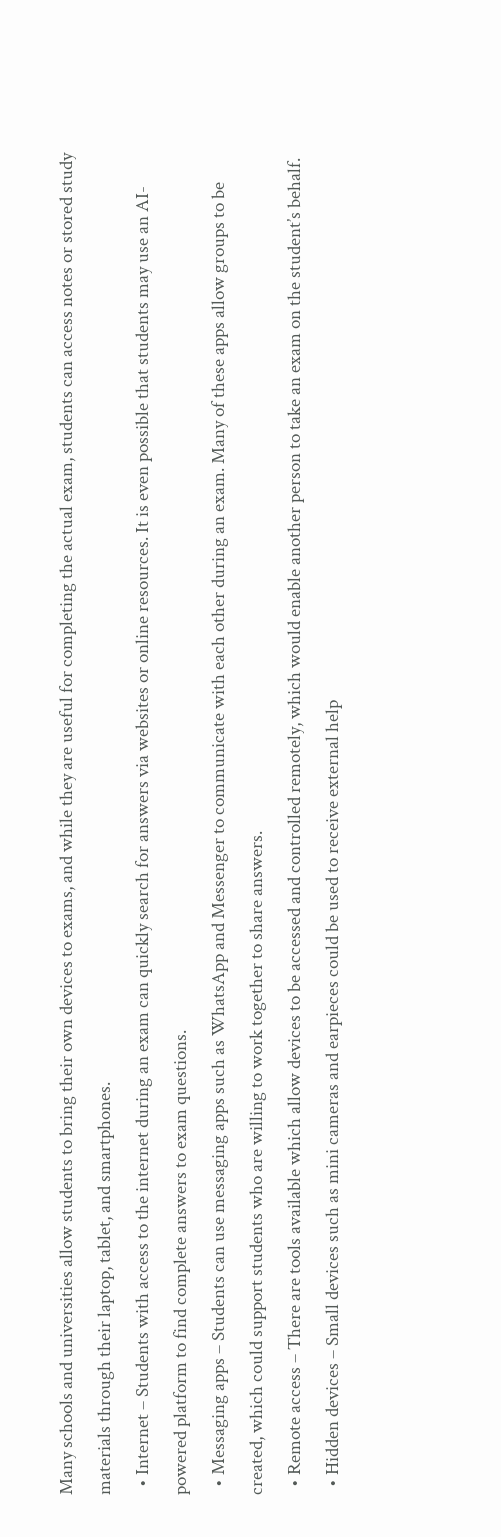Many schools and universities allow students to bring their own devices to exams, and while they are useful for completing the actual exam, students can access notes or stored study materials through their laptop, tablet, and smartphones.
  • Internet – Students with access to the internet during an exam can quickly search for answers via websites or online resources. It is even possible that students may use an AI-powered platform to find complete answers to exam questions.
  • Messaging apps – Students can use messaging apps such as WhatsApp and Messenger to communicate with each other during an exam. Many of these apps allow groups to be created, which could support students who are willing to work together to share answers.
  • Remote access – There are tools available which allow devices to be accessed and controlled remotely, which would enable another person to take an exam on the student’s behalf.
  • Hidden devices – Small devices such as mini cameras and earpieces could be used to receive external help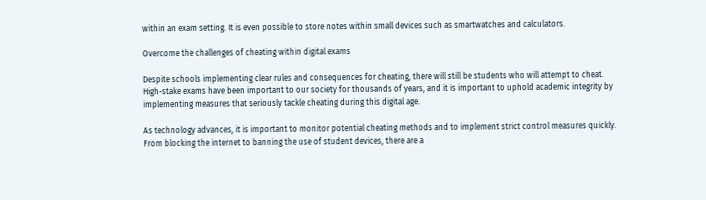within an exam setting. It is even possible to store notes within small devices such as smartwatches and calculators.

Overcome the challenges of cheating within digital exams

Despite schools implementing clear rules and consequences for cheating, there will still be students who will attempt to cheat. High-stake exams have been important to our society for thousands of years, and it is important to uphold academic integrity by implementing measures that seriously tackle cheating during this digital age.

As technology advances, it is important to monitor potential cheating methods and to implement strict control measures quickly. From blocking the internet to banning the use of student devices, there are a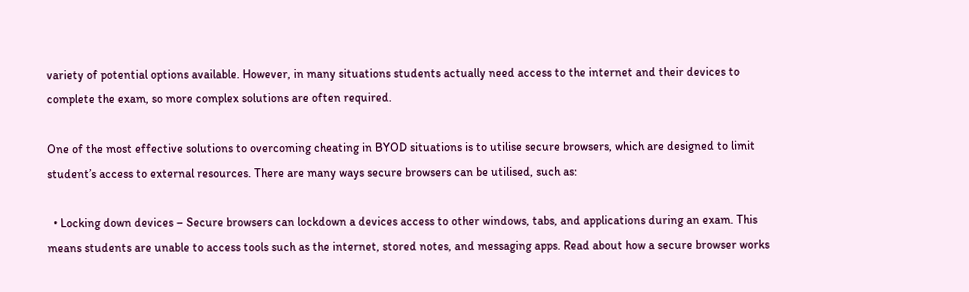variety of potential options available. However, in many situations students actually need access to the internet and their devices to complete the exam, so more complex solutions are often required.

One of the most effective solutions to overcoming cheating in BYOD situations is to utilise secure browsers, which are designed to limit student’s access to external resources. There are many ways secure browsers can be utilised, such as:

  • Locking down devices – Secure browsers can lockdown a devices access to other windows, tabs, and applications during an exam. This means students are unable to access tools such as the internet, stored notes, and messaging apps. Read about how a secure browser works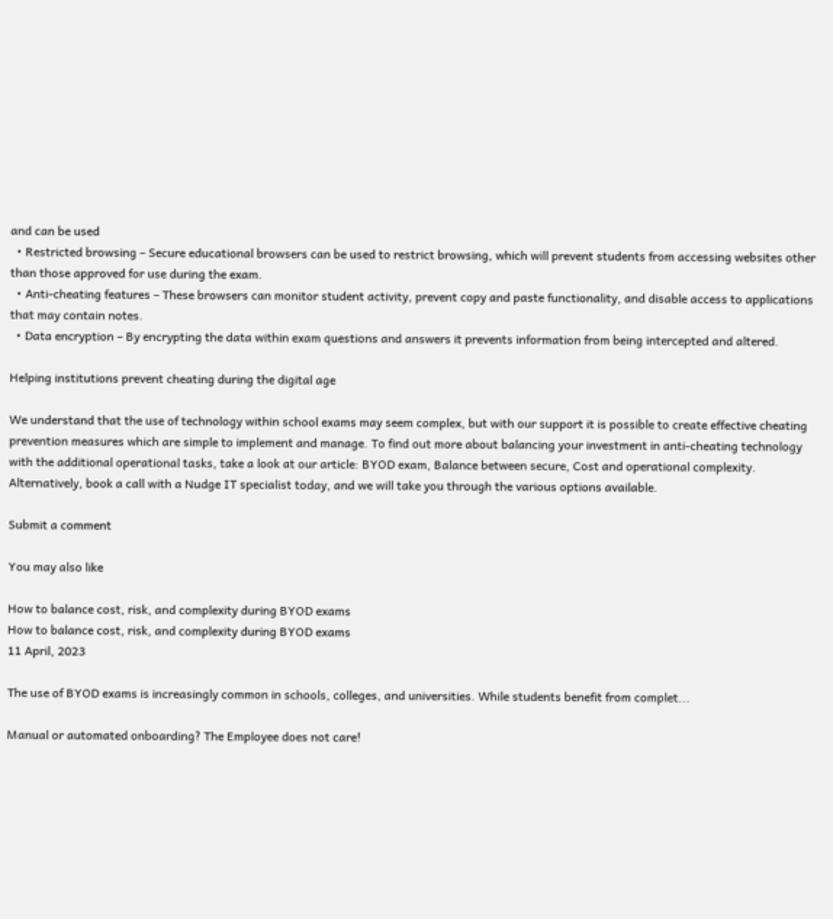and can be used
  • Restricted browsing – Secure educational browsers can be used to restrict browsing, which will prevent students from accessing websites other than those approved for use during the exam.
  • Anti-cheating features – These browsers can monitor student activity, prevent copy and paste functionality, and disable access to applications that may contain notes.
  • Data encryption – By encrypting the data within exam questions and answers it prevents information from being intercepted and altered.

Helping institutions prevent cheating during the digital age

We understand that the use of technology within school exams may seem complex, but with our support it is possible to create effective cheating prevention measures which are simple to implement and manage. To find out more about balancing your investment in anti-cheating technology with the additional operational tasks, take a look at our article: BYOD exam, Balance between secure, Cost and operational complexity. Alternatively, book a call with a Nudge IT specialist today, and we will take you through the various options available.

Submit a comment

You may also like

How to balance cost, risk, and complexity during BYOD exams
How to balance cost, risk, and complexity during BYOD exams
11 April, 2023

The use of BYOD exams is increasingly common in schools, colleges, and universities. While students benefit from complet...

Manual or automated onboarding? The Employee does not care!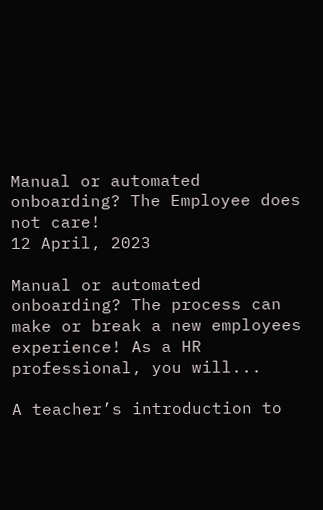Manual or automated onboarding? The Employee does not care!
12 April, 2023

Manual or automated onboarding? The process can make or break a new employees experience! As a HR professional, you will...

A teacher’s introduction to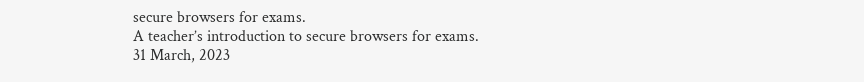secure browsers for exams.
A teacher’s introduction to secure browsers for exams.
31 March, 2023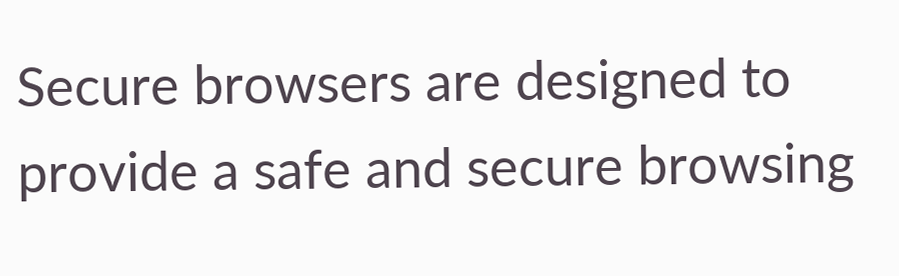Secure browsers are designed to provide a safe and secure browsing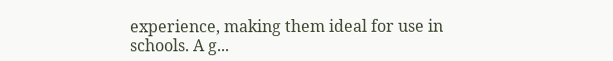experience, making them ideal for use in schools. A g...